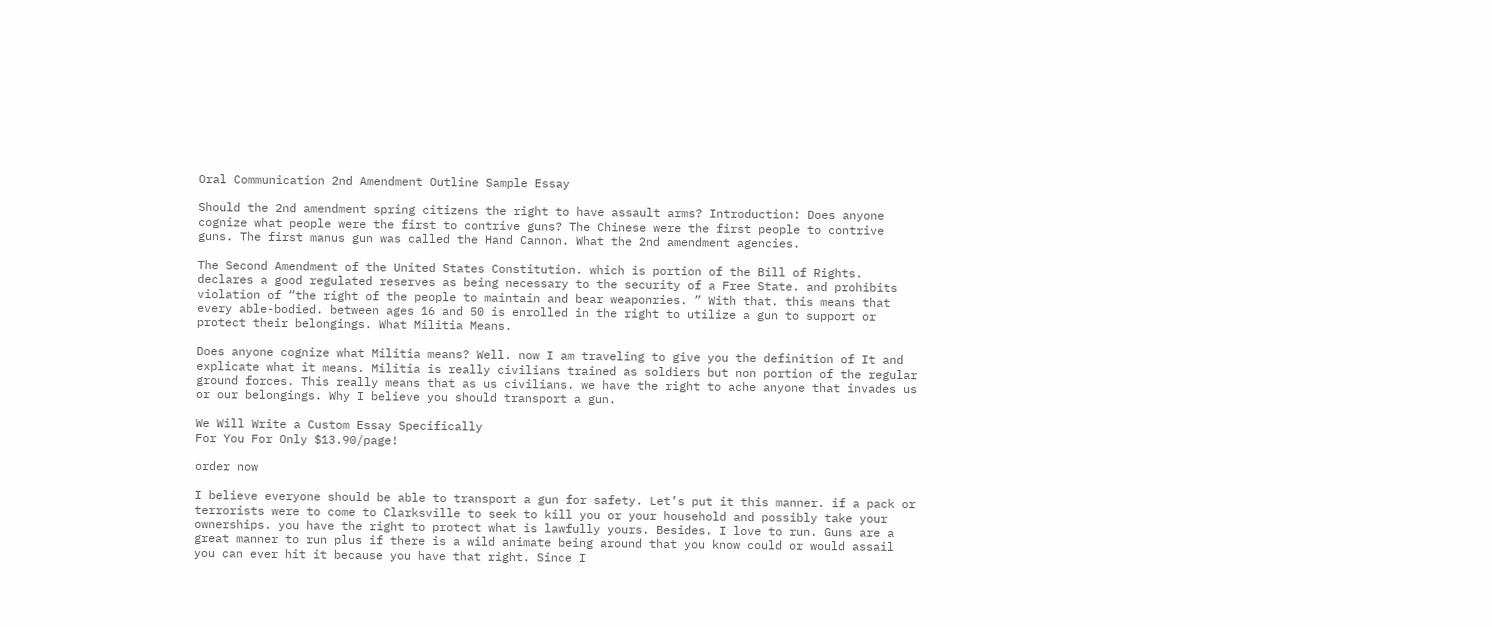Oral Communication 2nd Amendment Outline Sample Essay

Should the 2nd amendment spring citizens the right to have assault arms? Introduction: Does anyone cognize what people were the first to contrive guns? The Chinese were the first people to contrive guns. The first manus gun was called the Hand Cannon. What the 2nd amendment agencies.

The Second Amendment of the United States Constitution. which is portion of the Bill of Rights. declares a good regulated reserves as being necessary to the security of a Free State. and prohibits violation of “the right of the people to maintain and bear weaponries. ” With that. this means that every able-bodied. between ages 16 and 50 is enrolled in the right to utilize a gun to support or protect their belongings. What Militia Means.

Does anyone cognize what Militia means? Well. now I am traveling to give you the definition of It and explicate what it means. Militia is really civilians trained as soldiers but non portion of the regular ground forces. This really means that as us civilians. we have the right to ache anyone that invades us or our belongings. Why I believe you should transport a gun.

We Will Write a Custom Essay Specifically
For You For Only $13.90/page!

order now

I believe everyone should be able to transport a gun for safety. Let’s put it this manner. if a pack or terrorists were to come to Clarksville to seek to kill you or your household and possibly take your ownerships. you have the right to protect what is lawfully yours. Besides. I love to run. Guns are a great manner to run plus if there is a wild animate being around that you know could or would assail you can ever hit it because you have that right. Since I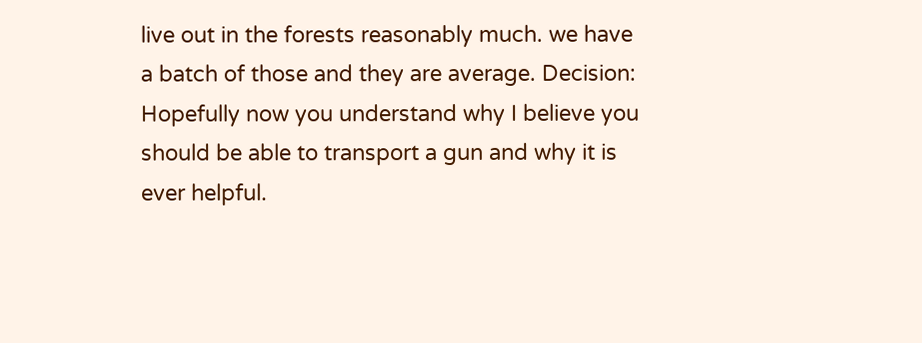live out in the forests reasonably much. we have a batch of those and they are average. Decision: Hopefully now you understand why I believe you should be able to transport a gun and why it is ever helpful.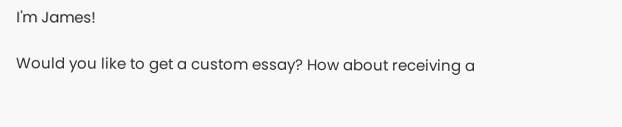I'm James!

Would you like to get a custom essay? How about receiving a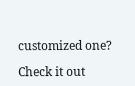customized one?

Check it out